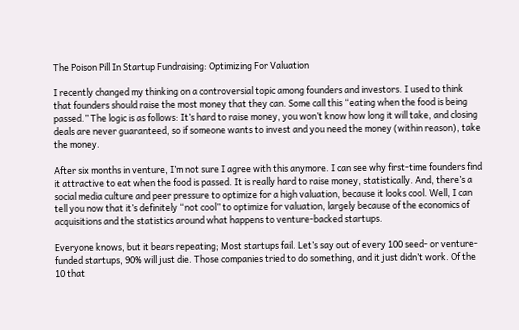The Poison Pill In Startup Fundraising: Optimizing For Valuation

I recently changed my thinking on a controversial topic among founders and investors. I used to think that founders should raise the most money that they can. Some call this “eating when the food is being passed.” The logic is as follows: It’s hard to raise money, you won’t know how long it will take, and closing deals are never guaranteed, so if someone wants to invest and you need the money (within reason), take the money.

After six months in venture, I’m not sure I agree with this anymore. I can see why first-time founders find it attractive to eat when the food is passed. It is really hard to raise money, statistically. And, there’s a social media culture and peer pressure to optimize for a high valuation, because it looks cool. Well, I can tell you now that it’s definitely “not cool” to optimize for valuation, largely because of the economics of acquisitions and the statistics around what happens to venture-backed startups.

Everyone knows, but it bears repeating; Most startups fail. Let’s say out of every 100 seed- or venture-funded startups, 90% will just die. Those companies tried to do something, and it just didn’t work. Of the 10 that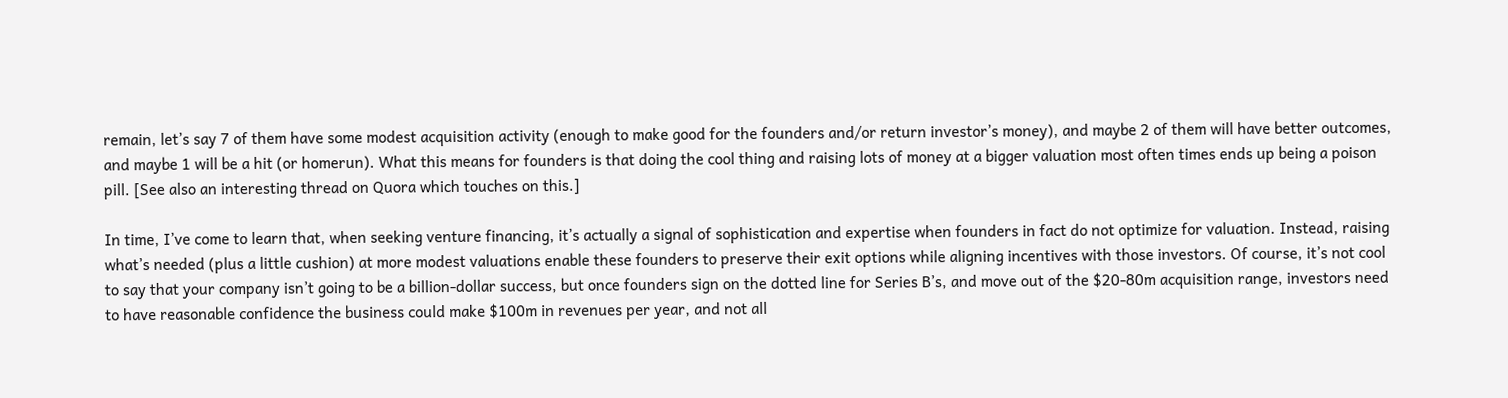remain, let’s say 7 of them have some modest acquisition activity (enough to make good for the founders and/or return investor’s money), and maybe 2 of them will have better outcomes, and maybe 1 will be a hit (or homerun). What this means for founders is that doing the cool thing and raising lots of money at a bigger valuation most often times ends up being a poison pill. [See also an interesting thread on Quora which touches on this.]

In time, I’ve come to learn that, when seeking venture financing, it’s actually a signal of sophistication and expertise when founders in fact do not optimize for valuation. Instead, raising what’s needed (plus a little cushion) at more modest valuations enable these founders to preserve their exit options while aligning incentives with those investors. Of course, it’s not cool to say that your company isn’t going to be a billion-dollar success, but once founders sign on the dotted line for Series B’s, and move out of the $20-80m acquisition range, investors need to have reasonable confidence the business could make $100m in revenues per year, and not all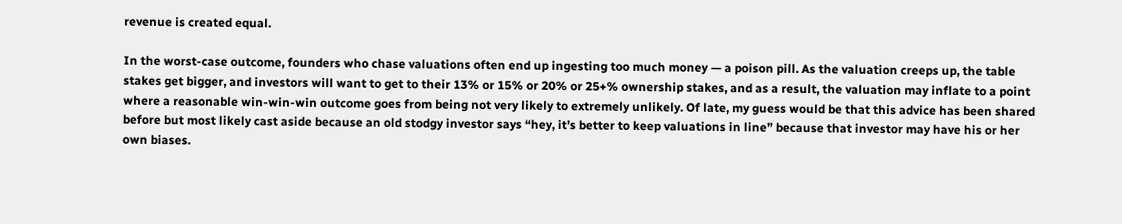revenue is created equal.

In the worst-case outcome, founders who chase valuations often end up ingesting too much money — a poison pill. As the valuation creeps up, the table stakes get bigger, and investors will want to get to their 13% or 15% or 20% or 25+% ownership stakes, and as a result, the valuation may inflate to a point where a reasonable win-win-win outcome goes from being not very likely to extremely unlikely. Of late, my guess would be that this advice has been shared before but most likely cast aside because an old stodgy investor says “hey, it’s better to keep valuations in line” because that investor may have his or her own biases.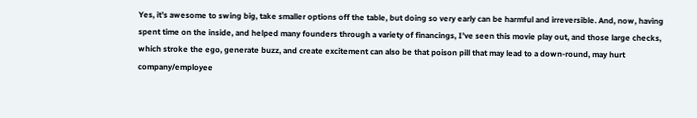Yes, it’s awesome to swing big, take smaller options off the table, but doing so very early can be harmful and irreversible. And, now, having spent time on the inside, and helped many founders through a variety of financings, I’ve seen this movie play out, and those large checks, which stroke the ego, generate buzz, and create excitement can also be that poison pill that may lead to a down-round, may hurt company/employee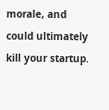morale, and could ultimately kill your startup.